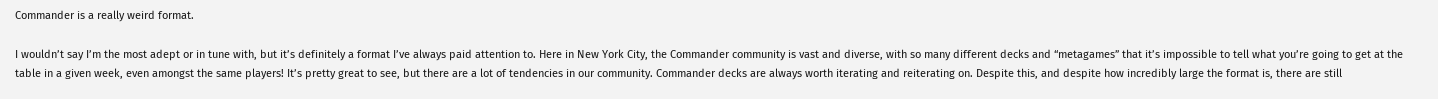Commander is a really weird format.

I wouldn’t say I’m the most adept or in tune with, but it’s definitely a format I’ve always paid attention to. Here in New York City, the Commander community is vast and diverse, with so many different decks and “metagames” that it’s impossible to tell what you’re going to get at the table in a given week, even amongst the same players! It’s pretty great to see, but there are a lot of tendencies in our community. Commander decks are always worth iterating and reiterating on. Despite this, and despite how incredibly large the format is, there are still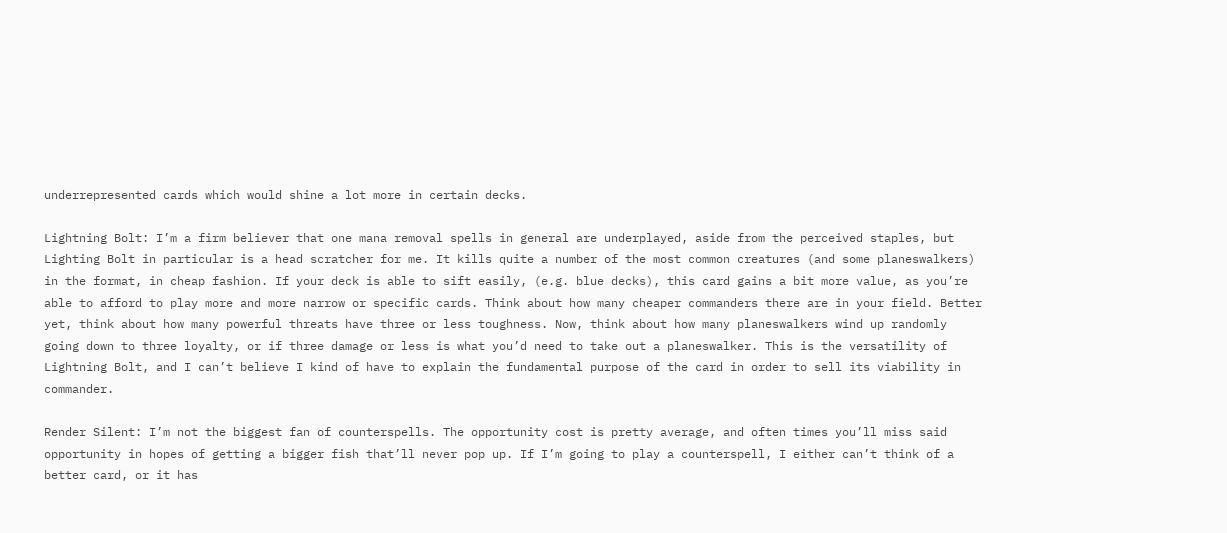underrepresented cards which would shine a lot more in certain decks.

Lightning Bolt: I’m a firm believer that one mana removal spells in general are underplayed, aside from the perceived staples, but Lighting Bolt in particular is a head scratcher for me. It kills quite a number of the most common creatures (and some planeswalkers) in the format, in cheap fashion. If your deck is able to sift easily, (e.g. blue decks), this card gains a bit more value, as you’re able to afford to play more and more narrow or specific cards. Think about how many cheaper commanders there are in your field. Better yet, think about how many powerful threats have three or less toughness. Now, think about how many planeswalkers wind up randomly going down to three loyalty, or if three damage or less is what you’d need to take out a planeswalker. This is the versatility of Lightning Bolt, and I can’t believe I kind of have to explain the fundamental purpose of the card in order to sell its viability in commander.

Render Silent: I’m not the biggest fan of counterspells. The opportunity cost is pretty average, and often times you’ll miss said opportunity in hopes of getting a bigger fish that’ll never pop up. If I’m going to play a counterspell, I either can’t think of a better card, or it has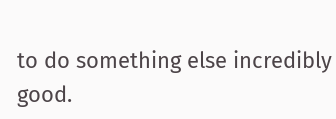to do something else incredibly good.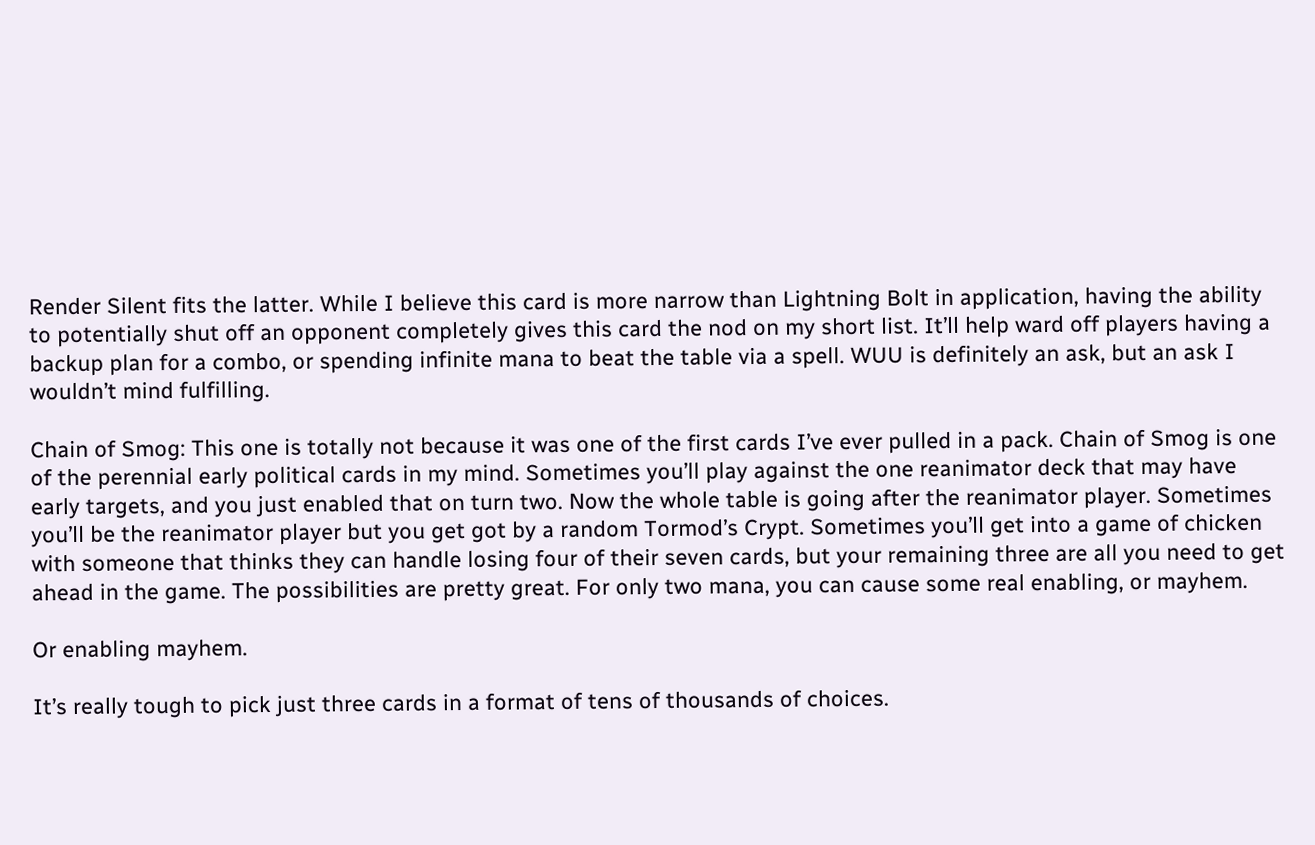Render Silent fits the latter. While I believe this card is more narrow than Lightning Bolt in application, having the ability to potentially shut off an opponent completely gives this card the nod on my short list. It’ll help ward off players having a backup plan for a combo, or spending infinite mana to beat the table via a spell. WUU is definitely an ask, but an ask I wouldn’t mind fulfilling.

Chain of Smog: This one is totally not because it was one of the first cards I’ve ever pulled in a pack. Chain of Smog is one of the perennial early political cards in my mind. Sometimes you’ll play against the one reanimator deck that may have early targets, and you just enabled that on turn two. Now the whole table is going after the reanimator player. Sometimes you’ll be the reanimator player but you get got by a random Tormod’s Crypt. Sometimes you’ll get into a game of chicken with someone that thinks they can handle losing four of their seven cards, but your remaining three are all you need to get ahead in the game. The possibilities are pretty great. For only two mana, you can cause some real enabling, or mayhem.

Or enabling mayhem.

It’s really tough to pick just three cards in a format of tens of thousands of choices.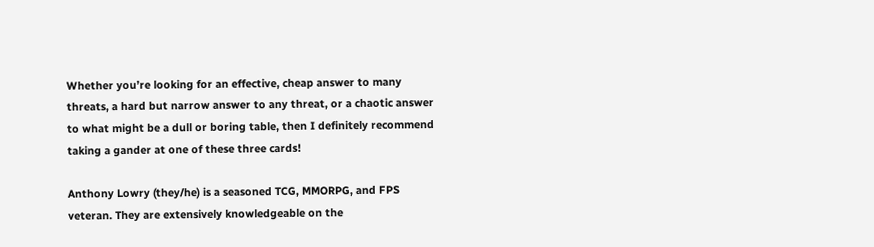Whether you’re looking for an effective, cheap answer to many threats, a hard but narrow answer to any threat, or a chaotic answer to what might be a dull or boring table, then I definitely recommend taking a gander at one of these three cards!

Anthony Lowry (they/he) is a seasoned TCG, MMORPG, and FPS veteran. They are extensively knowledgeable on the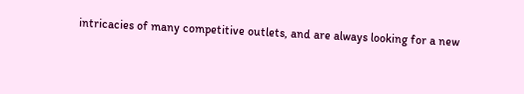intricacies of many competitive outlets, and are always looking for a new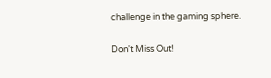challenge in the gaming sphere.

Don't Miss Out!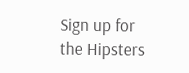Sign up for the Hipsters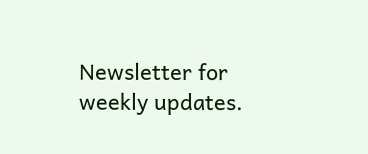Newsletter for weekly updates.